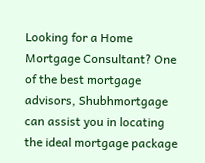Looking for a Home Mortgage Consultant? One of the best mortgage advisors, Shubhmortgage can assist you in locating the ideal mortgage package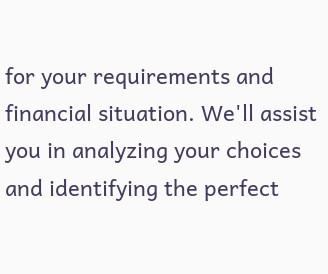for your requirements and financial situation. We'll assist you in analyzing your choices and identifying the perfect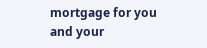mortgage for you and your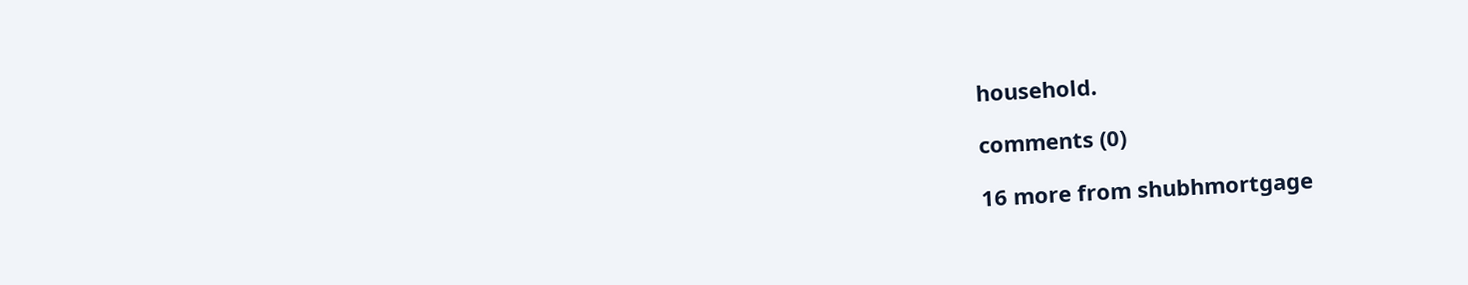household.

comments (0)

16 more from shubhmortgage